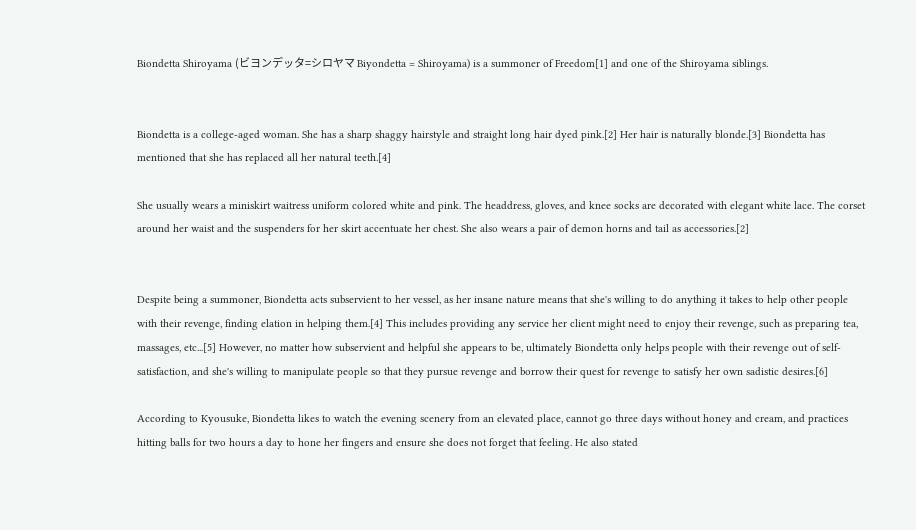Biondetta Shiroyama (ビヨンデッタ=シロヤマ Biyondetta = Shiroyama) is a summoner of Freedom[1] and one of the Shiroyama siblings.


Biondetta is a college-aged woman. She has a sharp shaggy hairstyle and straight long hair dyed pink.[2] Her hair is naturally blonde.[3] Biondetta has mentioned that she has replaced all her natural teeth.[4]

She usually wears a miniskirt waitress uniform colored white and pink. The headdress, gloves, and knee socks are decorated with elegant white lace. The corset around her waist and the suspenders for her skirt accentuate her chest. She also wears a pair of demon horns and tail as accessories.[2]


Despite being a summoner, Biondetta acts subservient to her vessel, as her insane nature means that she's willing to do anything it takes to help other people with their revenge, finding elation in helping them.[4] This includes providing any service her client might need to enjoy their revenge, such as preparing tea, massages, etc...[5] However, no matter how subservient and helpful she appears to be, ultimately Biondetta only helps people with their revenge out of self-satisfaction, and she's willing to manipulate people so that they pursue revenge and borrow their quest for revenge to satisfy her own sadistic desires.[6]

According to Kyousuke, Biondetta likes to watch the evening scenery from an elevated place, cannot go three days without honey and cream, and practices hitting balls for two hours a day to hone her fingers and ensure she does not forget that feeling. He also stated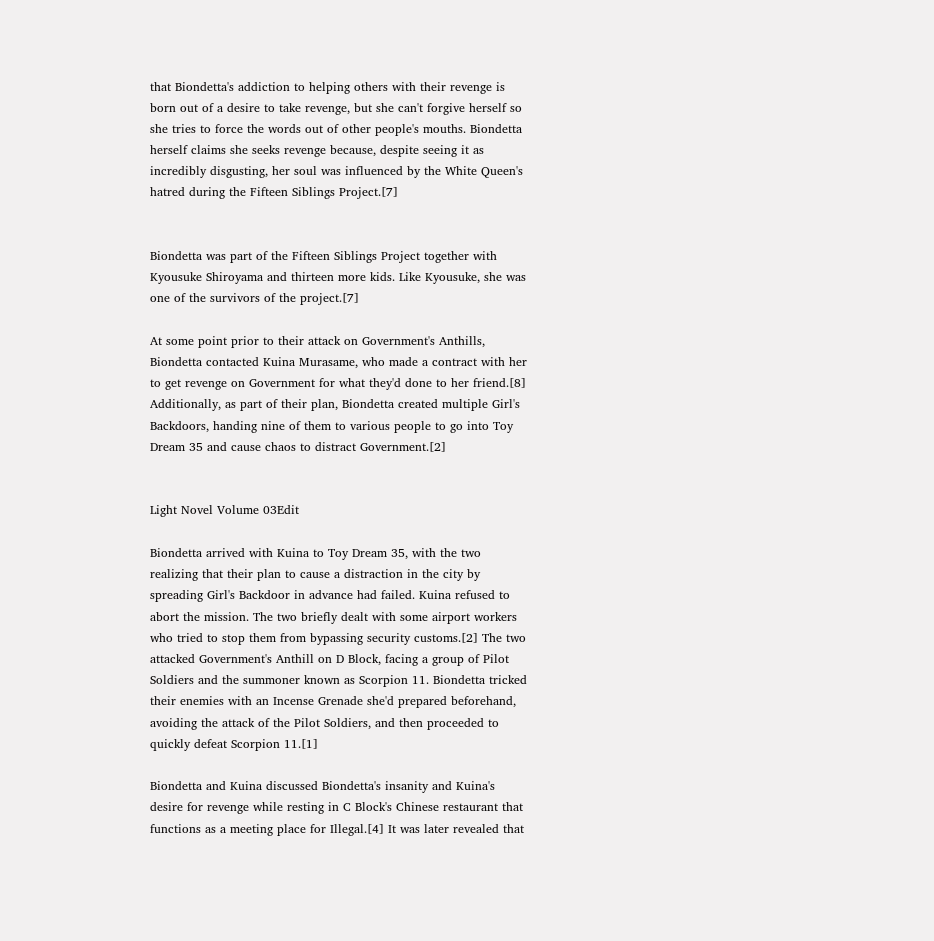that Biondetta's addiction to helping others with their revenge is born out of a desire to take revenge, but she can't forgive herself so she tries to force the words out of other people's mouths. Biondetta herself claims she seeks revenge because, despite seeing it as incredibly disgusting, her soul was influenced by the White Queen's hatred during the Fifteen Siblings Project.[7]


Biondetta was part of the Fifteen Siblings Project together with Kyousuke Shiroyama and thirteen more kids. Like Kyousuke, she was one of the survivors of the project.[7]

At some point prior to their attack on Government's Anthills, Biondetta contacted Kuina Murasame, who made a contract with her to get revenge on Government for what they'd done to her friend.[8] Additionally, as part of their plan, Biondetta created multiple Girl's Backdoors, handing nine of them to various people to go into Toy Dream 35 and cause chaos to distract Government.[2]


Light Novel Volume 03Edit

Biondetta arrived with Kuina to Toy Dream 35, with the two realizing that their plan to cause a distraction in the city by spreading Girl's Backdoor in advance had failed. Kuina refused to abort the mission. The two briefly dealt with some airport workers who tried to stop them from bypassing security customs.[2] The two attacked Government's Anthill on D Block, facing a group of Pilot Soldiers and the summoner known as Scorpion 11. Biondetta tricked their enemies with an Incense Grenade she'd prepared beforehand, avoiding the attack of the Pilot Soldiers, and then proceeded to quickly defeat Scorpion 11.[1]

Biondetta and Kuina discussed Biondetta's insanity and Kuina's desire for revenge while resting in C Block's Chinese restaurant that functions as a meeting place for Illegal.[4] It was later revealed that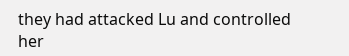they had attacked Lu and controlled her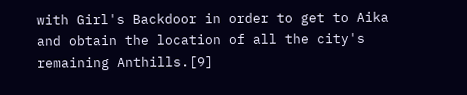with Girl's Backdoor in order to get to Aika and obtain the location of all the city's remaining Anthills.[9]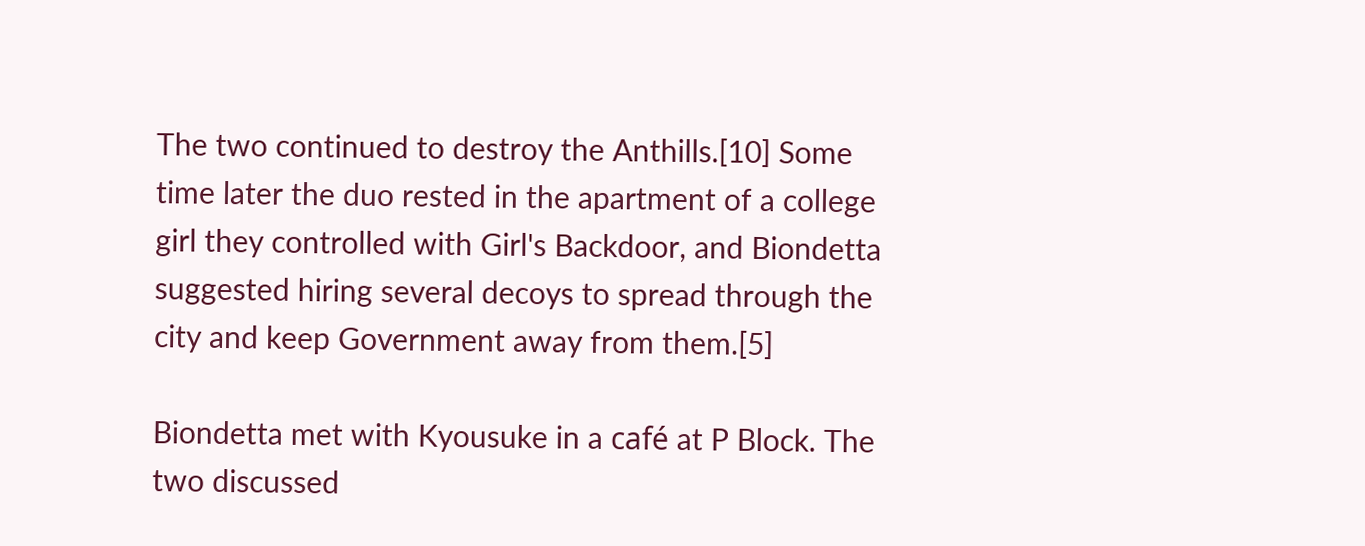The two continued to destroy the Anthills.[10] Some time later the duo rested in the apartment of a college girl they controlled with Girl's Backdoor, and Biondetta suggested hiring several decoys to spread through the city and keep Government away from them.[5]

Biondetta met with Kyousuke in a café at P Block. The two discussed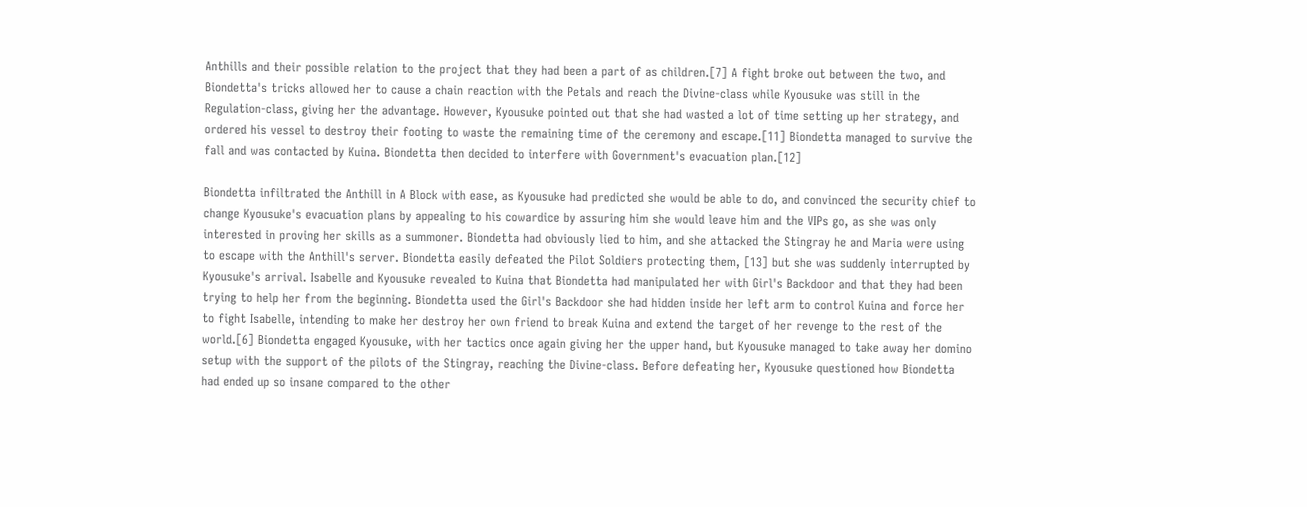Anthills and their possible relation to the project that they had been a part of as children.[7] A fight broke out between the two, and Biondetta's tricks allowed her to cause a chain reaction with the Petals and reach the Divine-class while Kyousuke was still in the Regulation-class, giving her the advantage. However, Kyousuke pointed out that she had wasted a lot of time setting up her strategy, and ordered his vessel to destroy their footing to waste the remaining time of the ceremony and escape.[11] Biondetta managed to survive the fall and was contacted by Kuina. Biondetta then decided to interfere with Government's evacuation plan.[12]

Biondetta infiltrated the Anthill in A Block with ease, as Kyousuke had predicted she would be able to do, and convinced the security chief to change Kyousuke's evacuation plans by appealing to his cowardice by assuring him she would leave him and the VIPs go, as she was only interested in proving her skills as a summoner. Biondetta had obviously lied to him, and she attacked the Stingray he and Maria were using to escape with the Anthill's server. Biondetta easily defeated the Pilot Soldiers protecting them, [13] but she was suddenly interrupted by Kyousuke's arrival. Isabelle and Kyousuke revealed to Kuina that Biondetta had manipulated her with Girl's Backdoor and that they had been trying to help her from the beginning. Biondetta used the Girl's Backdoor she had hidden inside her left arm to control Kuina and force her to fight Isabelle, intending to make her destroy her own friend to break Kuina and extend the target of her revenge to the rest of the world.[6] Biondetta engaged Kyousuke, with her tactics once again giving her the upper hand, but Kyousuke managed to take away her domino setup with the support of the pilots of the Stingray, reaching the Divine-class. Before defeating her, Kyousuke questioned how Biondetta had ended up so insane compared to the other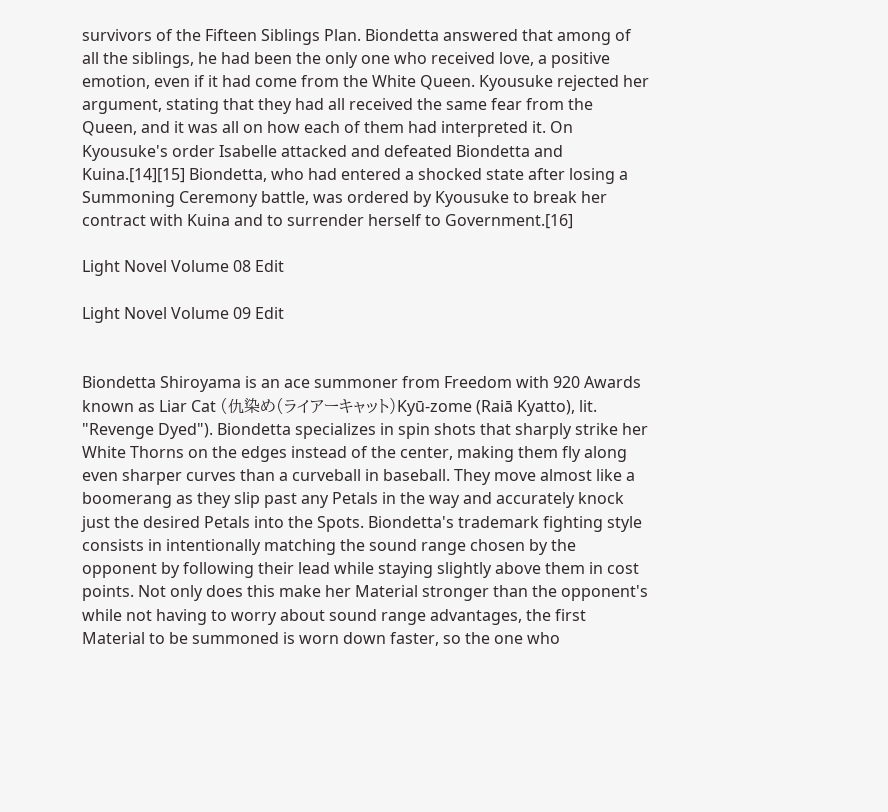survivors of the Fifteen Siblings Plan. Biondetta answered that among of all the siblings, he had been the only one who received love, a positive emotion, even if it had come from the White Queen. Kyousuke rejected her argument, stating that they had all received the same fear from the Queen, and it was all on how each of them had interpreted it. On Kyousuke's order Isabelle attacked and defeated Biondetta and Kuina.[14][15] Biondetta, who had entered a shocked state after losing a Summoning Ceremony battle, was ordered by Kyousuke to break her contract with Kuina and to surrender herself to Government.[16]

Light Novel Volume 08 Edit

Light Novel Volume 09 Edit


Biondetta Shiroyama is an ace summoner from Freedom with 920 Awards known as Liar Cat (仇染め(ライアーキャット)Kyū-zome (Raiā Kyatto), lit. "Revenge Dyed"). Biondetta specializes in spin shots that sharply strike her White Thorns on the edges instead of the center, making them fly along even sharper curves than a curveball in baseball. They move almost like a boomerang as they slip past any Petals in the way and accurately knock just the desired Petals into the Spots. Biondetta's trademark fighting style consists in intentionally matching the sound range chosen by the opponent by following their lead while staying slightly above them in cost points. Not only does this make her Material stronger than the opponent's while not having to worry about sound range advantages, the first Material to be summoned is worn down faster, so the one who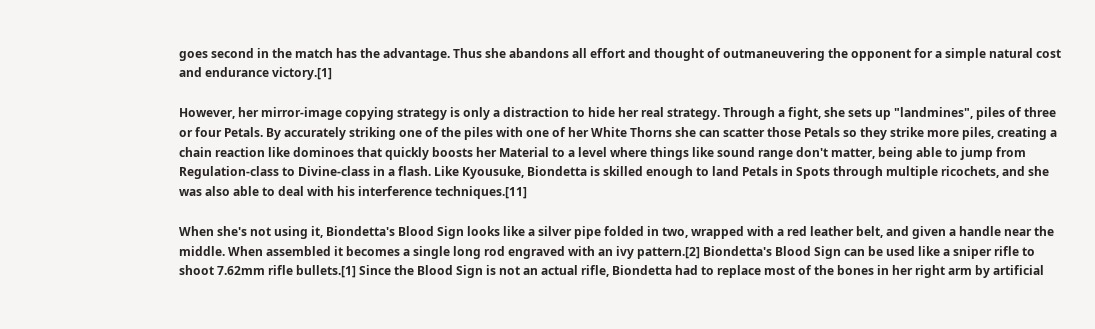goes second in the match has the advantage. Thus she abandons all effort and thought of outmaneuvering the opponent for a simple natural cost and endurance victory.[1]

However, her mirror-image copying strategy is only a distraction to hide her real strategy. Through a fight, she sets up "landmines", piles of three or four Petals. By accurately striking one of the piles with one of her White Thorns she can scatter those Petals so they strike more piles, creating a chain reaction like dominoes that quickly boosts her Material to a level where things like sound range don't matter, being able to jump from Regulation-class to Divine-class in a flash. Like Kyousuke, Biondetta is skilled enough to land Petals in Spots through multiple ricochets, and she was also able to deal with his interference techniques.[11]

When she's not using it, Biondetta's Blood Sign looks like a silver pipe folded in two, wrapped with a red leather belt, and given a handle near the middle. When assembled it becomes a single long rod engraved with an ivy pattern.[2] Biondetta's Blood Sign can be used like a sniper rifle to shoot 7.62mm rifle bullets.[1] Since the Blood Sign is not an actual rifle, Biondetta had to replace most of the bones in her right arm by artificial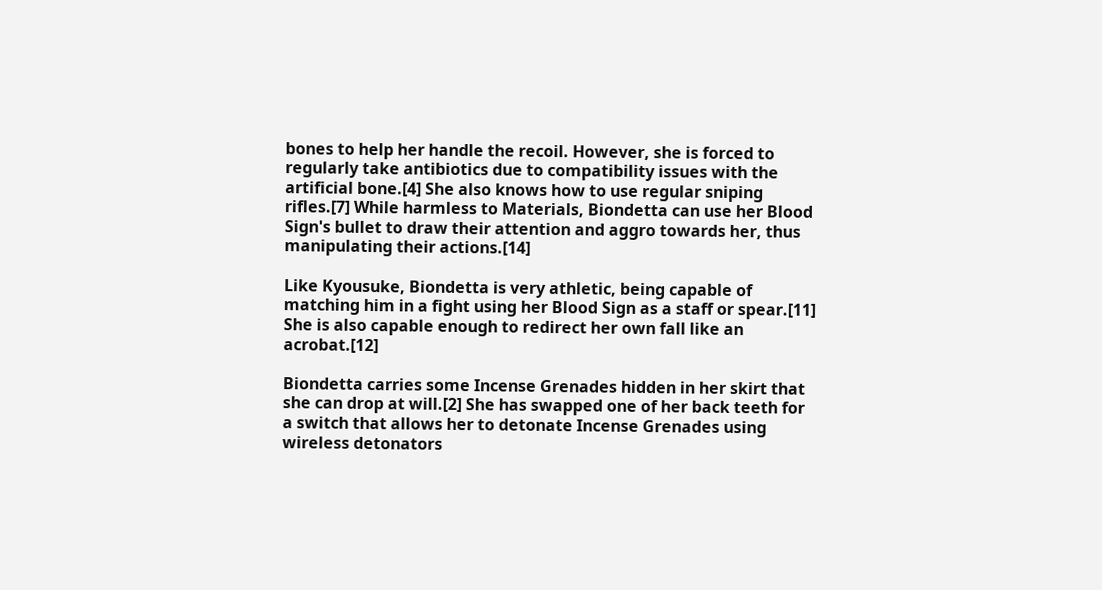bones to help her handle the recoil. However, she is forced to regularly take antibiotics due to compatibility issues with the artificial bone.[4] She also knows how to use regular sniping rifles.[7] While harmless to Materials, Biondetta can use her Blood Sign's bullet to draw their attention and aggro towards her, thus manipulating their actions.[14]

Like Kyousuke, Biondetta is very athletic, being capable of matching him in a fight using her Blood Sign as a staff or spear.[11] She is also capable enough to redirect her own fall like an acrobat.[12]

Biondetta carries some Incense Grenades hidden in her skirt that she can drop at will.[2] She has swapped one of her back teeth for a switch that allows her to detonate Incense Grenades using wireless detonators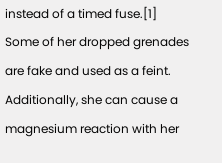instead of a timed fuse.[1] Some of her dropped grenades are fake and used as a feint. Additionally, she can cause a magnesium reaction with her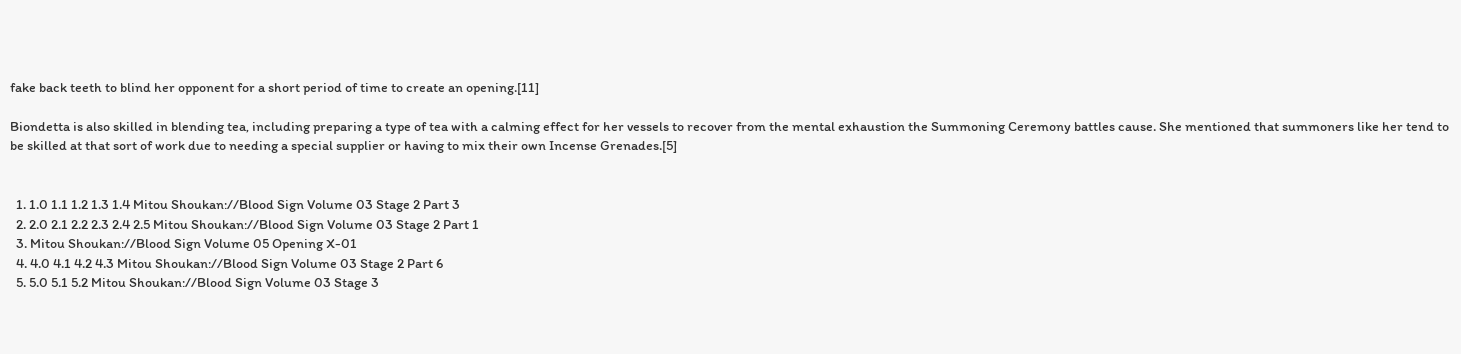fake back teeth to blind her opponent for a short period of time to create an opening.[11]

Biondetta is also skilled in blending tea, including preparing a type of tea with a calming effect for her vessels to recover from the mental exhaustion the Summoning Ceremony battles cause. She mentioned that summoners like her tend to be skilled at that sort of work due to needing a special supplier or having to mix their own Incense Grenades.[5]


  1. 1.0 1.1 1.2 1.3 1.4 Mitou Shoukan://Blood Sign Volume 03 Stage 2 Part 3
  2. 2.0 2.1 2.2 2.3 2.4 2.5 Mitou Shoukan://Blood Sign Volume 03 Stage 2 Part 1
  3. Mitou Shoukan://Blood Sign Volume 05 Opening X-01
  4. 4.0 4.1 4.2 4.3 Mitou Shoukan://Blood Sign Volume 03 Stage 2 Part 6
  5. 5.0 5.1 5.2 Mitou Shoukan://Blood Sign Volume 03 Stage 3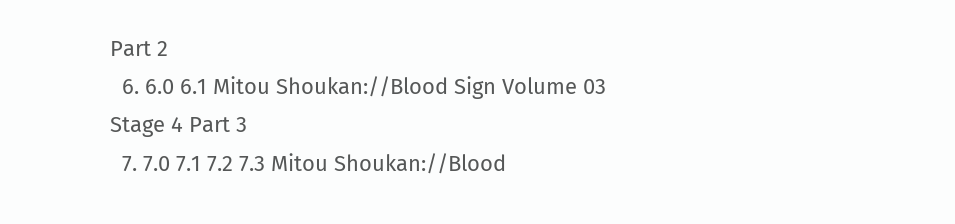Part 2
  6. 6.0 6.1 Mitou Shoukan://Blood Sign Volume 03 Stage 4 Part 3
  7. 7.0 7.1 7.2 7.3 Mitou Shoukan://Blood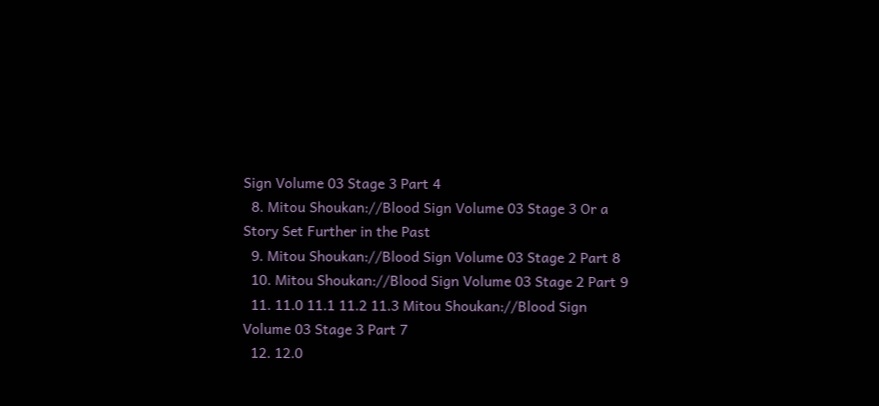Sign Volume 03 Stage 3 Part 4
  8. Mitou Shoukan://Blood Sign Volume 03 Stage 3 Or a Story Set Further in the Past
  9. Mitou Shoukan://Blood Sign Volume 03 Stage 2 Part 8
  10. Mitou Shoukan://Blood Sign Volume 03 Stage 2 Part 9
  11. 11.0 11.1 11.2 11.3 Mitou Shoukan://Blood Sign Volume 03 Stage 3 Part 7
  12. 12.0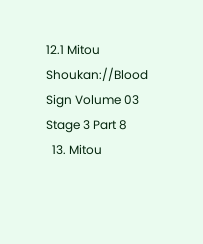12.1 Mitou Shoukan://Blood Sign Volume 03 Stage 3 Part 8
  13. Mitou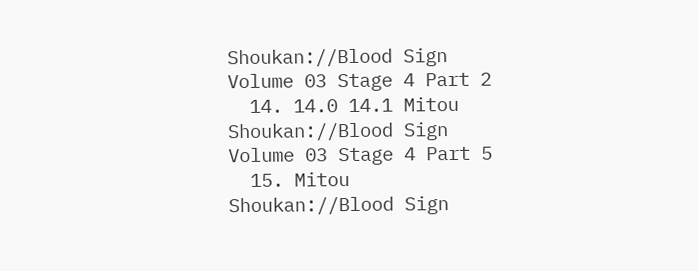Shoukan://Blood Sign Volume 03 Stage 4 Part 2
  14. 14.0 14.1 Mitou Shoukan://Blood Sign Volume 03 Stage 4 Part 5
  15. Mitou Shoukan://Blood Sign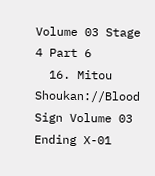Volume 03 Stage 4 Part 6
  16. Mitou Shoukan://Blood Sign Volume 03 Ending X-01